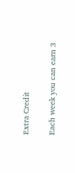Extra Credit

Each week you can earn 3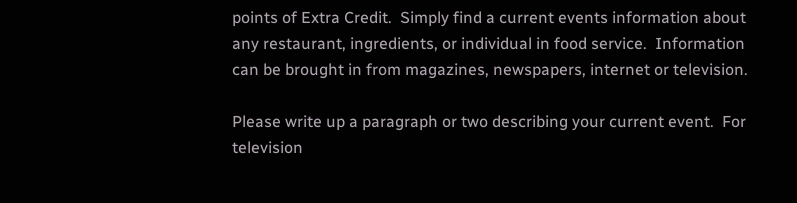points of Extra Credit.  Simply find a current events information about any restaurant, ingredients, or individual in food service.  Information can be brought in from magazines, newspapers, internet or television.

Please write up a paragraph or two describing your current event.  For television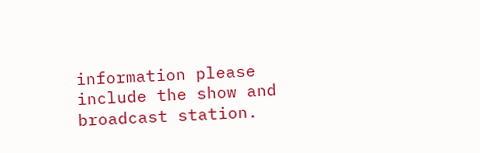information please include the show and broadcast station.